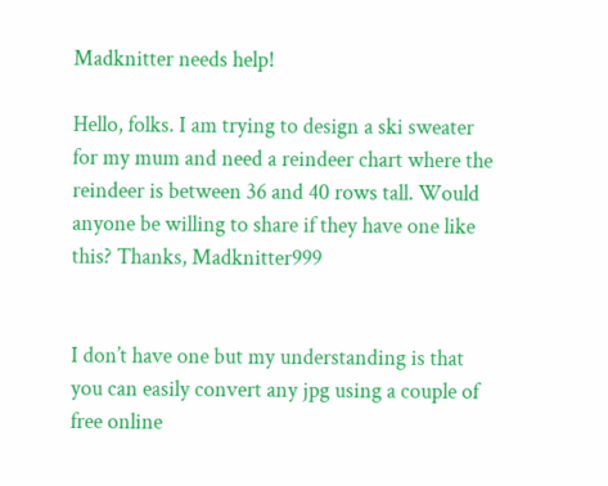Madknitter needs help!

Hello, folks. I am trying to design a ski sweater for my mum and need a reindeer chart where the reindeer is between 36 and 40 rows tall. Would anyone be willing to share if they have one like this? Thanks, Madknitter999


I don’t have one but my understanding is that you can easily convert any jpg using a couple of free online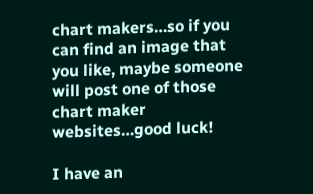chart makers…so if you can find an image that you like, maybe someone will post one of those chart maker websites…good luck!

I have an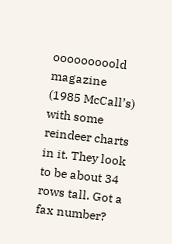ooooooooold magazine (1985 McCall’s) with some reindeer charts in it. They look to be about 34 rows tall. Got a fax number?